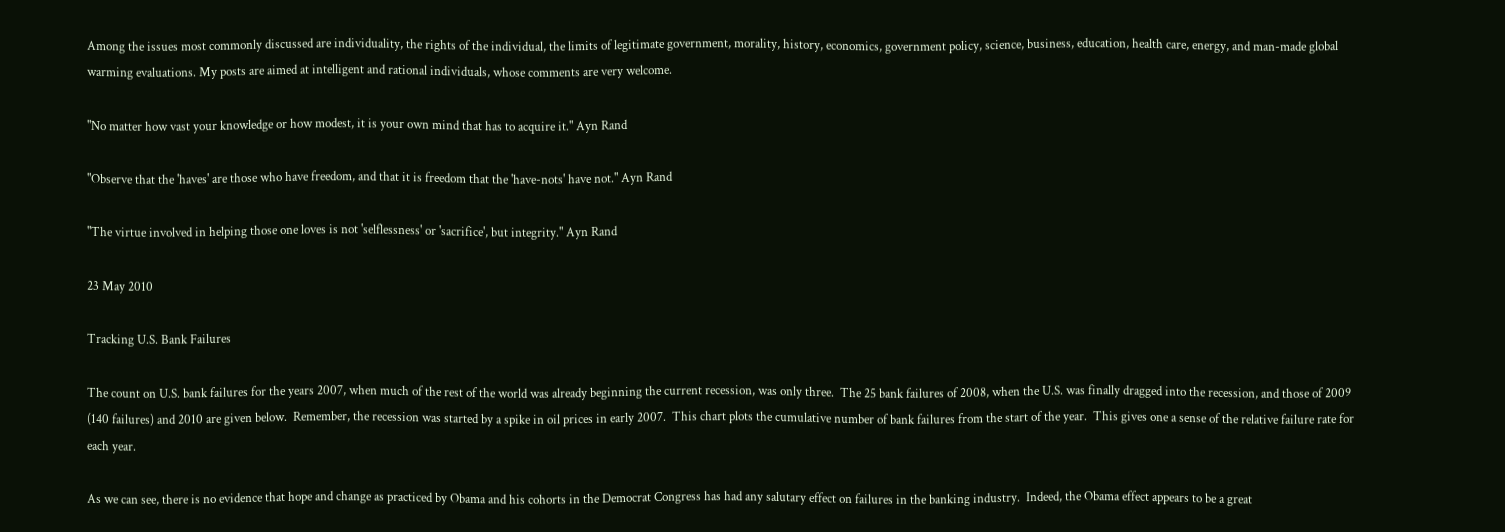Among the issues most commonly discussed are individuality, the rights of the individual, the limits of legitimate government, morality, history, economics, government policy, science, business, education, health care, energy, and man-made global warming evaluations. My posts are aimed at intelligent and rational individuals, whose comments are very welcome.

"No matter how vast your knowledge or how modest, it is your own mind that has to acquire it." Ayn Rand

"Observe that the 'haves' are those who have freedom, and that it is freedom that the 'have-nots' have not." Ayn Rand

"The virtue involved in helping those one loves is not 'selflessness' or 'sacrifice', but integrity." Ayn Rand

23 May 2010

Tracking U.S. Bank Failures

The count on U.S. bank failures for the years 2007, when much of the rest of the world was already beginning the current recession, was only three.  The 25 bank failures of 2008, when the U.S. was finally dragged into the recession, and those of 2009 (140 failures) and 2010 are given below.  Remember, the recession was started by a spike in oil prices in early 2007.  This chart plots the cumulative number of bank failures from the start of the year.  This gives one a sense of the relative failure rate for each year.

As we can see, there is no evidence that hope and change as practiced by Obama and his cohorts in the Democrat Congress has had any salutary effect on failures in the banking industry.  Indeed, the Obama effect appears to be a great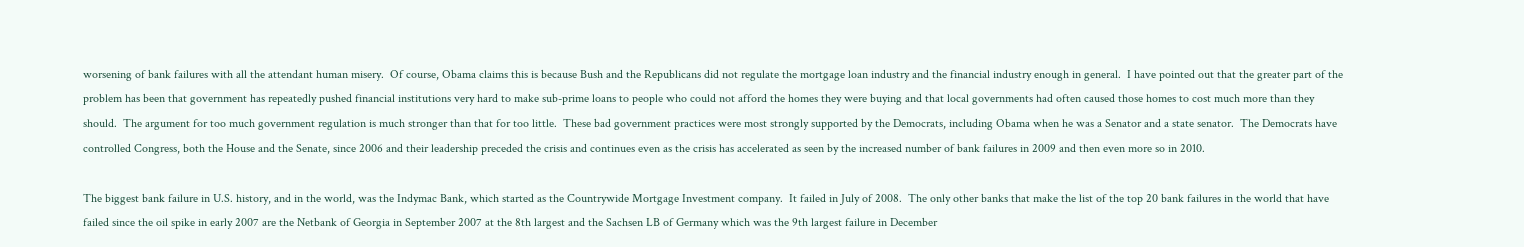worsening of bank failures with all the attendant human misery.  Of course, Obama claims this is because Bush and the Republicans did not regulate the mortgage loan industry and the financial industry enough in general.  I have pointed out that the greater part of the problem has been that government has repeatedly pushed financial institutions very hard to make sub-prime loans to people who could not afford the homes they were buying and that local governments had often caused those homes to cost much more than they should.  The argument for too much government regulation is much stronger than that for too little.  These bad government practices were most strongly supported by the Democrats, including Obama when he was a Senator and a state senator.  The Democrats have controlled Congress, both the House and the Senate, since 2006 and their leadership preceded the crisis and continues even as the crisis has accelerated as seen by the increased number of bank failures in 2009 and then even more so in 2010.

The biggest bank failure in U.S. history, and in the world, was the Indymac Bank, which started as the Countrywide Mortgage Investment company.  It failed in July of 2008.  The only other banks that make the list of the top 20 bank failures in the world that have failed since the oil spike in early 2007 are the Netbank of Georgia in September 2007 at the 8th largest and the Sachsen LB of Germany which was the 9th largest failure in December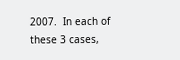2007.  In each of these 3 cases,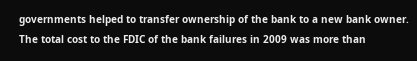governments helped to transfer ownership of the bank to a new bank owner.  The total cost to the FDIC of the bank failures in 2009 was more than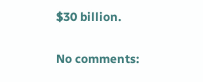$30 billion.

No comments: